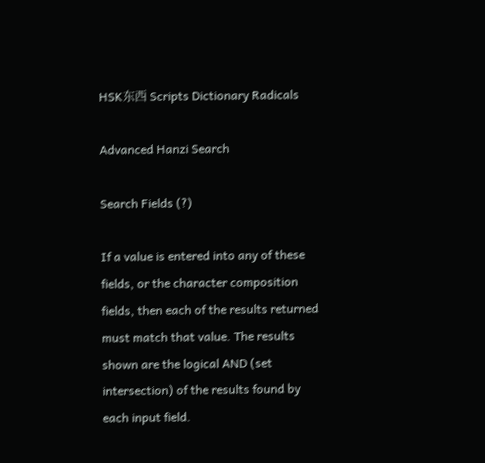HSK东西 Scripts Dictionary Radicals

Advanced Hanzi Search

Search Fields (?)

If a value is entered into any of these fields, or the character composition fields, then each of the results returned must match that value. The results shown are the logical AND (set intersection) of the results found by each input field.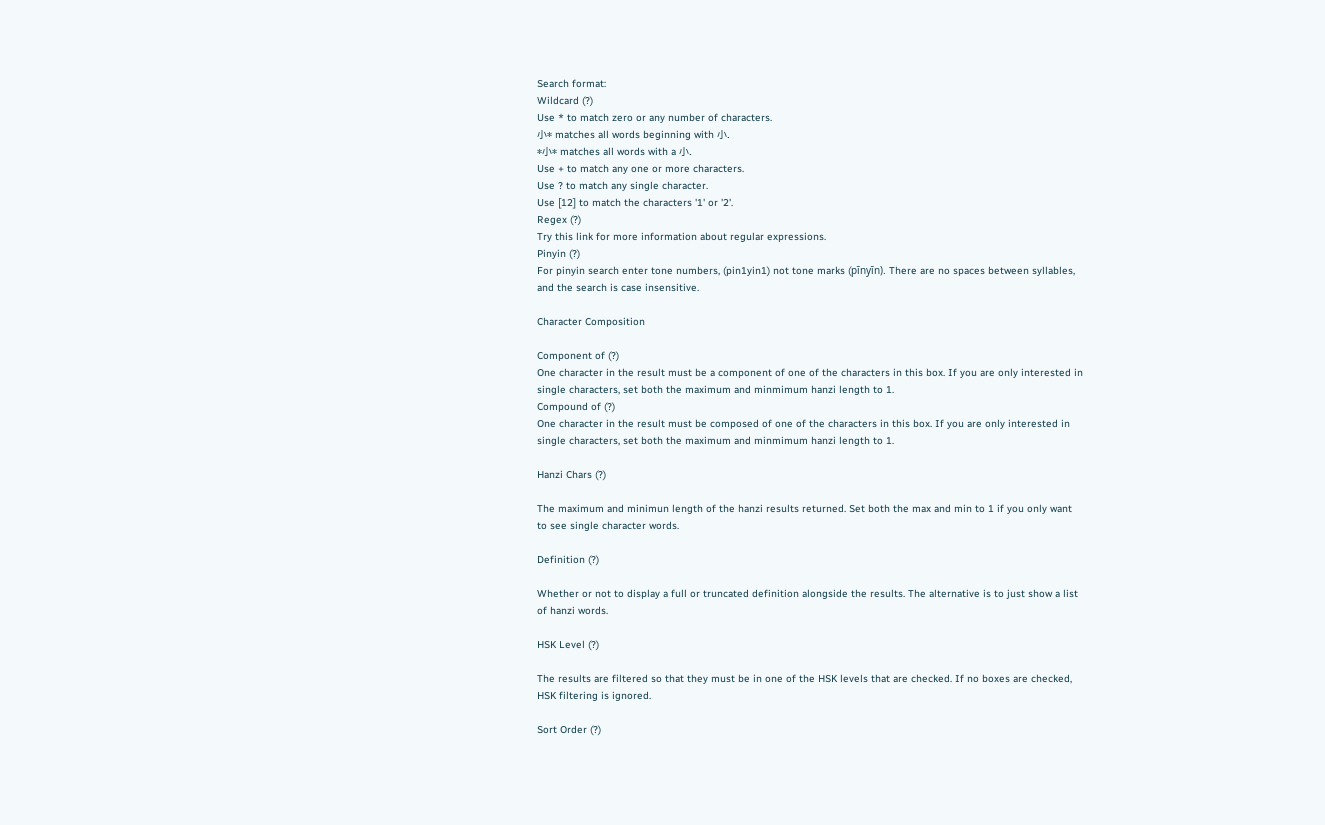Search format:
Wildcard (?)
Use * to match zero or any number of characters.
小* matches all words beginning with 小.
*小* matches all words with a 小.
Use + to match any one or more characters.
Use ? to match any single character.
Use [12] to match the characters '1' or '2'.
Regex (?)
Try this link for more information about regular expressions.
Pinyin (?)
For pinyin search enter tone numbers, (pin1yin1) not tone marks (pīnyīn). There are no spaces between syllables, and the search is case insensitive.

Character Composition

Component of (?)
One character in the result must be a component of one of the characters in this box. If you are only interested in single characters, set both the maximum and minmimum hanzi length to 1.
Compound of (?)
One character in the result must be composed of one of the characters in this box. If you are only interested in single characters, set both the maximum and minmimum hanzi length to 1.

Hanzi Chars (?)

The maximum and minimun length of the hanzi results returned. Set both the max and min to 1 if you only want to see single character words.

Definition (?)

Whether or not to display a full or truncated definition alongside the results. The alternative is to just show a list of hanzi words.

HSK Level (?)

The results are filtered so that they must be in one of the HSK levels that are checked. If no boxes are checked, HSK filtering is ignored.

Sort Order (?)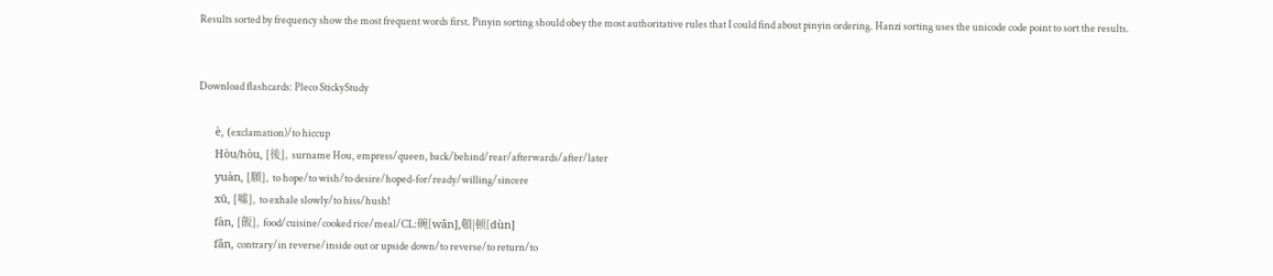Results sorted by frequency show the most frequent words first. Pinyin sorting should obey the most authoritative rules that I could find about pinyin ordering. Hanzi sorting uses the unicode code point to sort the results.


Download flashcards: Pleco StickyStudy

        è, (exclamation)/to hiccup
        Hòu/hòu, [後], surname Hou, empress/queen, back/behind/rear/afterwards/after/later
        yuàn, [願], to hope/to wish/to desire/hoped-for/ready/willing/sincere
        xū, [噓], to exhale slowly/to hiss/hush!
        fàn, [飯], food/cuisine/cooked rice/meal/CL:碗[wǎn],頓|顿[dùn]
        fǎn, contrary/in reverse/inside out or upside down/to reverse/to return/to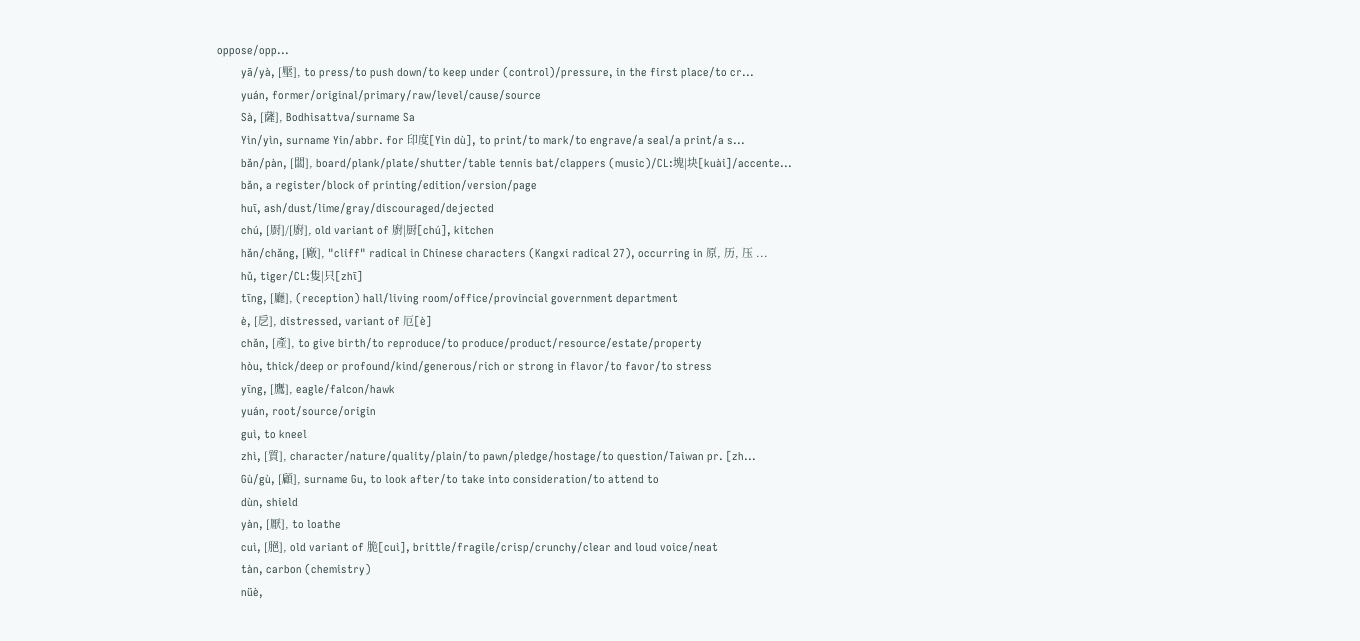oppose/opp...
        yā/yà, [壓], to press/to push down/to keep under (control)/pressure, in the first place/to cr...
        yuán, former/original/primary/raw/level/cause/source
        Sà, [薩], Bodhisattva/surname Sa
        Yìn/yìn, surname Yin/abbr. for 印度[Yìn dù], to print/to mark/to engrave/a seal/a print/a s...
        bǎn/pàn, [闆], board/plank/plate/shutter/table tennis bat/clappers (music)/CL:塊|块[kuài]/accente...
        bǎn, a register/block of printing/edition/version/page
        huī, ash/dust/lime/gray/discouraged/dejected
        chú, [㕑]/[廚], old variant of 廚|厨[chú], kitchen
        hǎn/chǎng, [廠], "cliff" radical in Chinese characters (Kangxi radical 27), occurring in 原, 历, 压 ...
        hǔ, tiger/CL:隻|只[zhī]
        tīng, [廳], (reception) hall/living room/office/provincial government department
        è, [戹], distressed, variant of 厄[è]
        chǎn, [產], to give birth/to reproduce/to produce/product/resource/estate/property
        hòu, thick/deep or profound/kind/generous/rich or strong in flavor/to favor/to stress
        yīng, [鷹], eagle/falcon/hawk
        yuán, root/source/origin
        guì, to kneel
        zhì, [質], character/nature/quality/plain/to pawn/pledge/hostage/to question/Taiwan pr. [zh...
        Gù/gù, [顧], surname Gu, to look after/to take into consideration/to attend to
        dùn, shield
        yàn, [厭], to loathe
        cuì, [脃], old variant of 脆[cuì], brittle/fragile/crisp/crunchy/clear and loud voice/neat
        tàn, carbon (chemistry)
        nüè,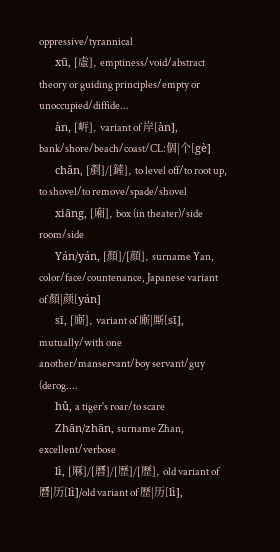oppressive/tyrannical
        xū, [虛], emptiness/void/abstract theory or guiding principles/empty or unoccupied/diffide...
        àn, [㟁], variant of 岸[àn], bank/shore/beach/coast/CL:個|个[gè]
        chǎn, [剷]/[鏟], to level off/to root up, to shovel/to remove/spade/shovel
        xiāng, [廂], box (in theater)/side room/side
        Yán/yán, [顏]/[顔], surname Yan, color/face/countenance, Japanese variant of 顏|颜[yán]
        sī, [廝], variant of 廝|厮[sī], mutually/with one another/manservant/boy servant/guy (derog....
        hǔ, a tiger's roar/to scare
        Zhān/zhān, surname Zhan, excellent/verbose
        lì, [厤]/[曆]/[歴]/[歷], old variant of 曆|历[lì]/old variant of 歷|历[lì],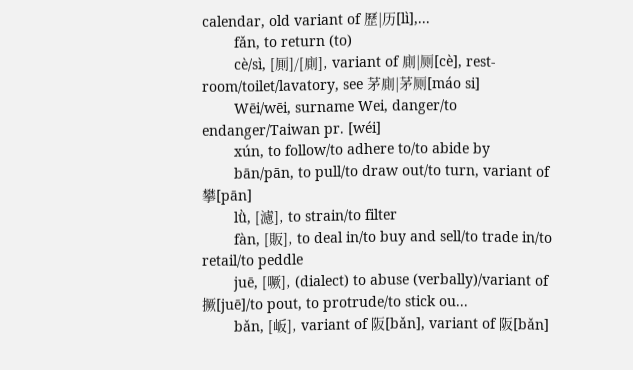calendar, old variant of 歷|历[lì],...
        fǎn, to return (to)
        cè/sì, [厠]/[廁], variant of 廁|厕[cè], rest-room/toilet/lavatory, see 茅廁|茅厕[máo si]
        Wēi/wēi, surname Wei, danger/to endanger/Taiwan pr. [wéi]
        xún, to follow/to adhere to/to abide by
        bān/pān, to pull/to draw out/to turn, variant of 攀[pān]
        lǜ, [濾], to strain/to filter
        fàn, [販], to deal in/to buy and sell/to trade in/to retail/to peddle
        juē, [噘], (dialect) to abuse (verbally)/variant of 撅[juē]/to pout, to protrude/to stick ou...
        bǎn, [岅], variant of 阪[bǎn], variant of 阪[bǎn]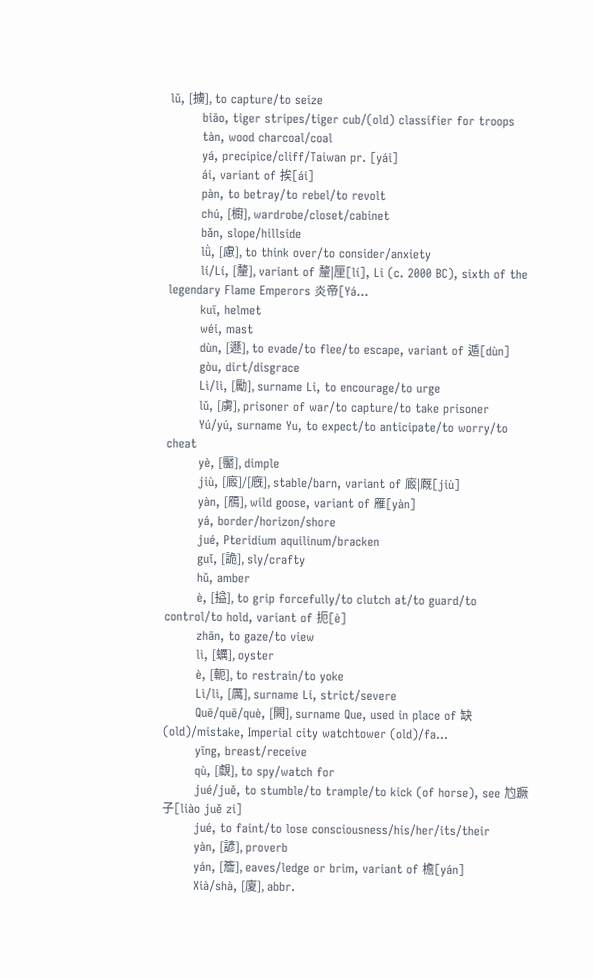lǔ, [擄], to capture/to seize
        biāo, tiger stripes/tiger cub/(old) classifier for troops
        tàn, wood charcoal/coal
        yá, precipice/cliff/Taiwan pr. [yái]
        ái, variant of 挨[ái]
        pàn, to betray/to rebel/to revolt
        chú, [櫥], wardrobe/closet/cabinet
        bǎn, slope/hillside
        lǜ, [慮], to think over/to consider/anxiety
        lí/Lí, [釐], variant of 釐|厘[lí], Li (c. 2000 BC), sixth of the legendary Flame Emperors 炎帝[Yá...
        kuī, helmet
        wéi, mast
        dùn, [遯], to evade/to flee/to escape, variant of 遁[dùn]
        gòu, dirt/disgrace
        Lì/lì, [勵], surname Li, to encourage/to urge
        lǔ, [虜], prisoner of war/to capture/to take prisoner
        Yú/yú, surname Yu, to expect/to anticipate/to worry/to cheat
        yè, [靨], dimple
        jiù, [廄]/[廐], stable/barn, variant of 廄|厩[jiù]
        yàn, [鴈], wild goose, variant of 雁[yàn]
        yá, border/horizon/shore
        jué, Pteridium aquilinum/bracken
        guǐ, [詭], sly/crafty
        hǔ, amber
        è, [搤], to grip forcefully/to clutch at/to guard/to control/to hold, variant of 扼[è]
        zhān, to gaze/to view
        lì, [蠣], oyster
        è, [軛], to restrain/to yoke
        Lì/lì, [厲], surname Li, strict/severe
        Quē/quē/què, [闕], surname Que, used in place of 缺 (old)/mistake, Imperial city watchtower (old)/fa...
        yīng, breast/receive
        qù, [覷], to spy/watch for
        jué/juě, to stumble/to trample/to kick (of horse), see 尥蹶子[liào juě zi]
        jué, to faint/to lose consciousness/his/her/its/their
        yàn, [諺], proverb
        yán, [簷], eaves/ledge or brim, variant of 檐[yán]
        Xià/shà, [廈], abbr.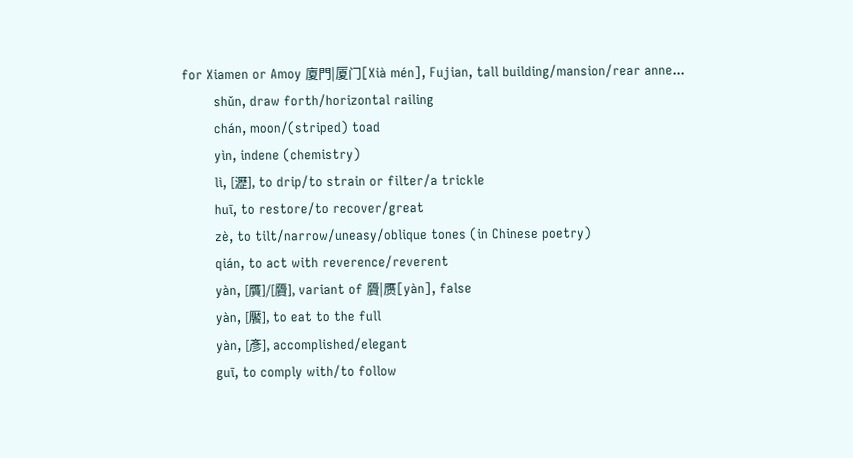for Xiamen or Amoy 廈門|厦门[Xià mén], Fujian, tall building/mansion/rear anne...
        shǔn, draw forth/horizontal railing
        chán, moon/(striped) toad
        yìn, indene (chemistry)
        lì, [瀝], to drip/to strain or filter/a trickle
        huī, to restore/to recover/great
        zè, to tilt/narrow/uneasy/oblique tones (in Chinese poetry)
        qián, to act with reverence/reverent
        yàn, [贋]/[贗], variant of 贗|赝[yàn], false
        yàn, [饜], to eat to the full
        yàn, [彥], accomplished/elegant
        guī, to comply with/to follow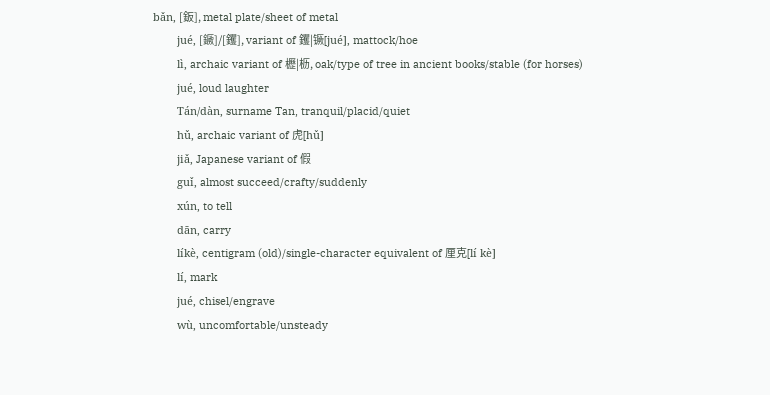bǎn, [鈑], metal plate/sheet of metal
        jué, [鐝]/[钁], variant of 钁|镢[jué], mattock/hoe
        lì, archaic variant of 櫪|枥, oak/type of tree in ancient books/stable (for horses)
        jué, loud laughter
        Tán/dàn, surname Tan, tranquil/placid/quiet
        hǔ, archaic variant of 虎[hǔ]
        jiǎ, Japanese variant of 假
        guǐ, almost succeed/crafty/suddenly
        xún, to tell
        dān, carry
        líkè, centigram (old)/single-character equivalent of 厘克[lí kè]
        lí, mark
        jué, chisel/engrave
        wù, uncomfortable/unsteady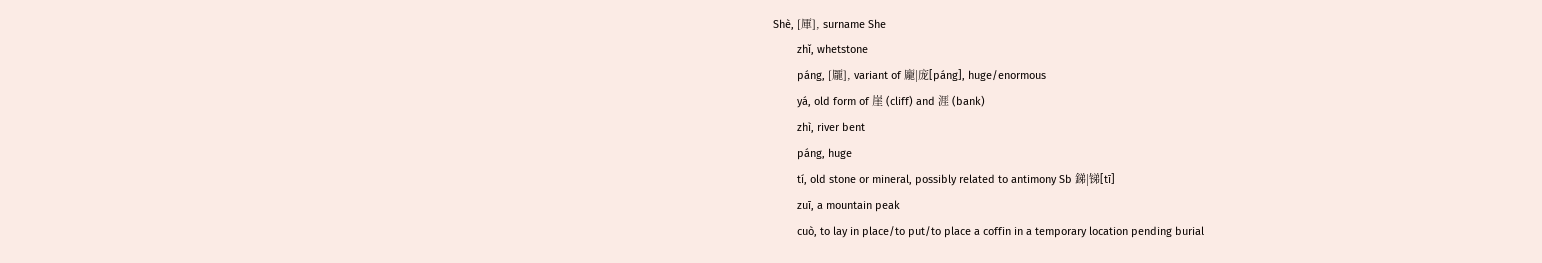Shè, [厙], surname She
        zhǐ, whetstone
        páng, [龎], variant of 龐|庞[páng], huge/enormous
        yá, old form of 崖 (cliff) and 涯 (bank)
        zhì, river bent
        páng, huge
        tí, old stone or mineral, possibly related to antimony Sb 銻|锑[tī]
        zuī, a mountain peak
        cuò, to lay in place/to put/to place a coffin in a temporary location pending burial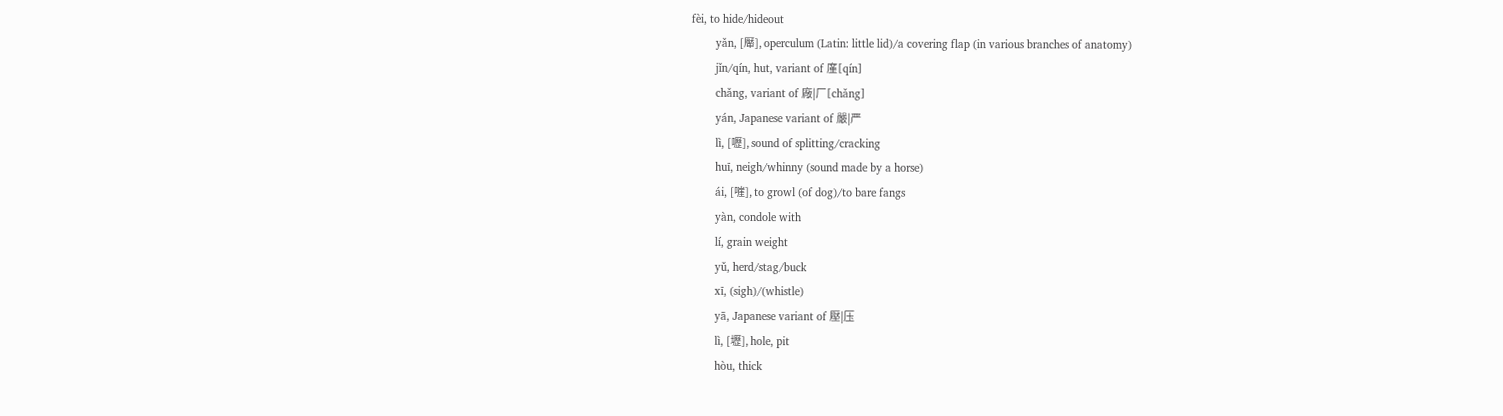fèi, to hide/hideout
        yǎn, [厴], operculum (Latin: little lid)/a covering flap (in various branches of anatomy)
        jǐn/qín, hut, variant of 廑[qín]
        chǎng, variant of 廠|厂[chǎng]
        yán, Japanese variant of 嚴|严
        lì, [嚦], sound of splitting/cracking
        huī, neigh/whinny (sound made by a horse)
        ái, [嘊], to growl (of dog)/to bare fangs
        yàn, condole with
        lí, grain weight
        yǔ, herd/stag/buck
        xī, (sigh)/(whistle)
        yā, Japanese variant of 壓|压
        lì, [壢], hole, pit
        hòu, thick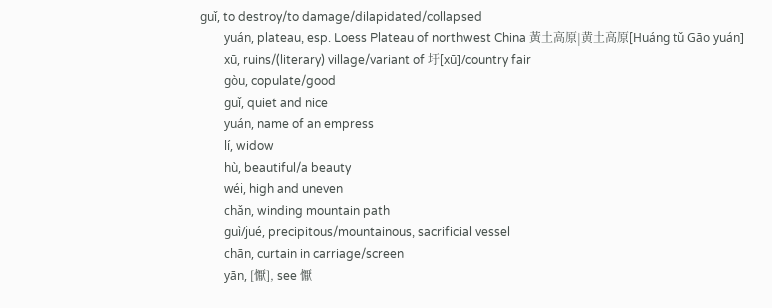guǐ, to destroy/to damage/dilapidated/collapsed
        yuán, plateau, esp. Loess Plateau of northwest China 黃土高原|黄土高原[Huáng tǔ Gāo yuán]
        xū, ruins/(literary) village/variant of 圩[xū]/country fair
        gòu, copulate/good
        guǐ, quiet and nice
        yuán, name of an empress
        lí, widow
        hù, beautiful/a beauty
        wéi, high and uneven
        chǎn, winding mountain path
        guì/jué, precipitous/mountainous, sacrificial vessel
        chān, curtain in carriage/screen
        yān, [懨], see 懨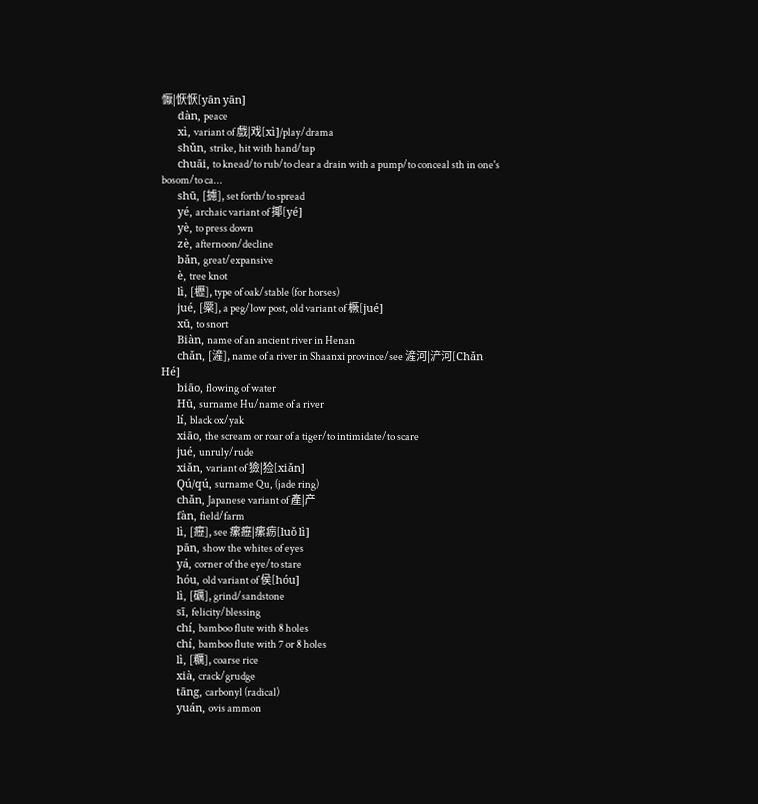懨|恹恹[yān yān]
        dàn, peace
        xì, variant of 戲|戏[xì]/play/drama
        shǔn, strike, hit with hand/tap
        chuāi, to knead/to rub/to clear a drain with a pump/to conceal sth in one's bosom/to ca...
        shū, [攄], set forth/to spread
        yé, archaic variant of 揶[yé]
        yè, to press down
        zè, afternoon/decline
        bǎn, great/expansive
        è, tree knot
        lì, [櫪], type of oak/stable (for horses)
        jué, [橜], a peg/low post, old variant of 橛[jué]
        xū, to snort
        Biàn, name of an ancient river in Henan
        chǎn, [滻], name of a river in Shaanxi province/see 滻河|浐河[Chǎn Hé]
        biāo, flowing of water
        Hū, surname Hu/name of a river
        lí, black ox/yak
        xiāo, the scream or roar of a tiger/to intimidate/to scare
        jué, unruly/rude
        xiǎn, variant of 獫|猃[xiǎn]
        Qú/qú, surname Qu, (jade ring)
        chǎn, Japanese variant of 產|产
        fàn, field/farm
        lì, [癧], see 瘰癧|瘰疬[luǒ lì]
        pān, show the whites of eyes
        yá, corner of the eye/to stare
        hóu, old variant of 侯[hóu]
        lì, [礪], grind/sandstone
        sī, felicity/blessing
        chí, bamboo flute with 8 holes
        chí, bamboo flute with 7 or 8 holes
        lì, [糲], coarse rice
        xià, crack/grudge
        tāng, carbonyl (radical)
        yuán, ovis ammon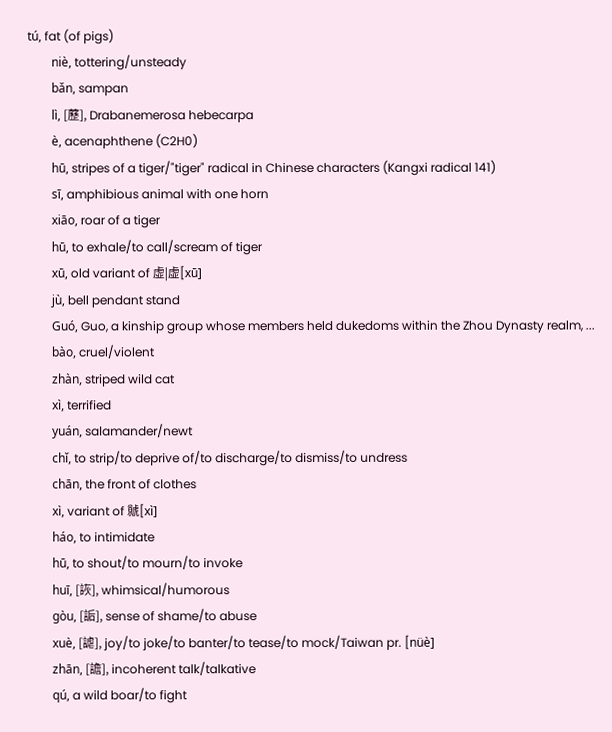tú, fat (of pigs)
        niè, tottering/unsteady
        bǎn, sampan
        lì, [藶], Drabanemerosa hebecarpa
        è, acenaphthene (C2H0)
        hū, stripes of a tiger/"tiger" radical in Chinese characters (Kangxi radical 141)
        sī, amphibious animal with one horn
        xiāo, roar of a tiger
        hū, to exhale/to call/scream of tiger
        xū, old variant of 虛|虚[xū]
        jù, bell pendant stand
        Guó, Guo, a kinship group whose members held dukedoms within the Zhou Dynasty realm, ...
        bào, cruel/violent
        zhàn, striped wild cat
        xì, terrified
        yuán, salamander/newt
        chǐ, to strip/to deprive of/to discharge/to dismiss/to undress
        chān, the front of clothes
        xì, variant of 虩[xì]
        háo, to intimidate
        hū, to shout/to mourn/to invoke
        huī, [詼], whimsical/humorous
        gòu, [詬], sense of shame/to abuse
        xuè, [謔], joy/to joke/to banter/to tease/to mock/Taiwan pr. [nüè]
        zhān, [譫], incoherent talk/talkative
        qú, a wild boar/to fight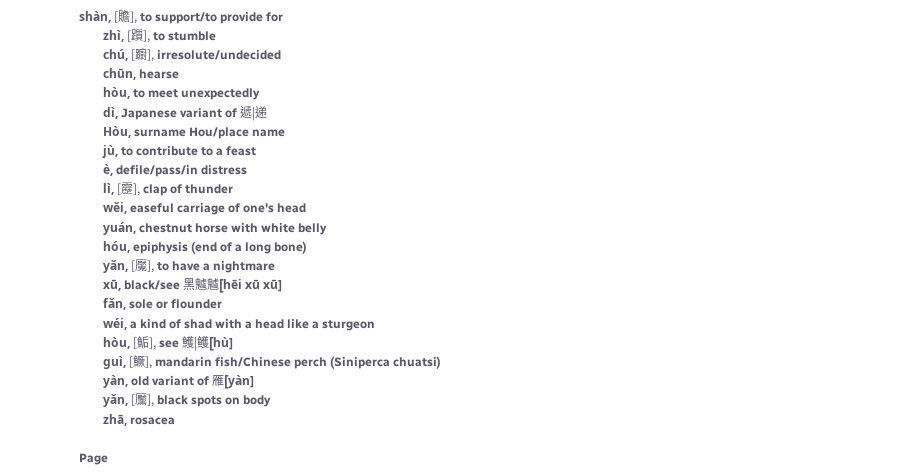shàn, [贍], to support/to provide for
        zhì, [躓], to stumble
        chú, [躕], irresolute/undecided
        chūn, hearse
        hòu, to meet unexpectedly
        dì, Japanese variant of 遞|递
        Hòu, surname Hou/place name
        jù, to contribute to a feast
        è, defile/pass/in distress
        lì, [靂], clap of thunder
        wěi, easeful carriage of one's head
        yuán, chestnut horse with white belly
        hóu, epiphysis (end of a long bone)
        yǎn, [魘], to have a nightmare
        xū, black/see 黑魖魖[hēi xū xū]
        fǎn, sole or flounder
        wéi, a kind of shad with a head like a sturgeon
        hòu, [鮜], see 鱯|鳠[hù]
        guì, [鱖], mandarin fish/Chinese perch (Siniperca chuatsi)
        yàn, old variant of 雁[yàn]
        yǎn, [黶], black spots on body
        zhā, rosacea

Page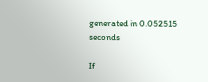generated in 0.052515 seconds

If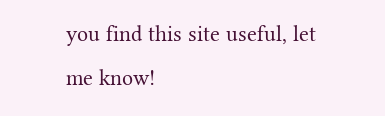you find this site useful, let me know!